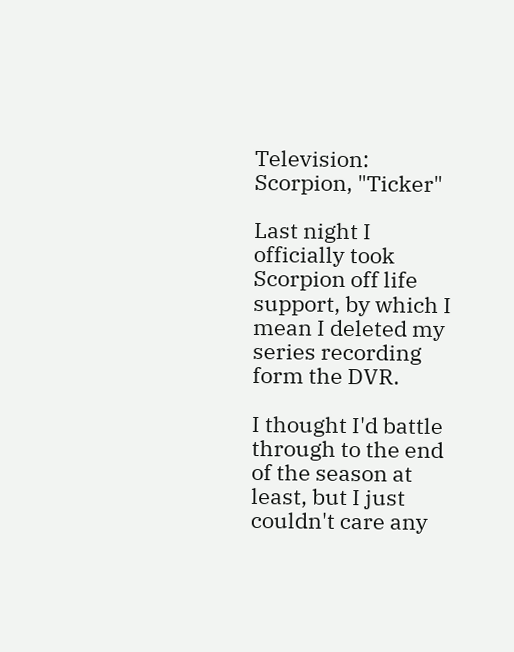Television: Scorpion, "Ticker"

Last night I officially took Scorpion off life support, by which I mean I deleted my series recording form the DVR.

I thought I'd battle through to the end of the season at least, but I just couldn't care any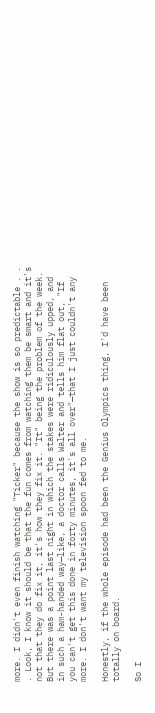more. I didn't even finish watching "Ticker" because the show is so predictable . . . Look, I know it should be that the fun comes from watching them be smart and it's not that they do fix it, it's how they fix it. "It" being the problem of the week. But there was a point last night in which the stakes were ridiculously upped, and in such a ham-handed way—like, a doctor calls Walter and tells him flat out, "If you can't get this done in forty minutes, it's all over"—that I just couldn't any more. I don't want my television spoon fed to me.

Honestly, if the whole episode had been the Genius Olympics thing, I'd have been totally on board.

So I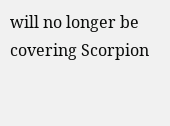will no longer be covering Scorpion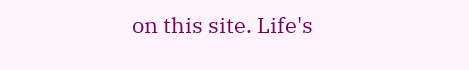on this site. Life's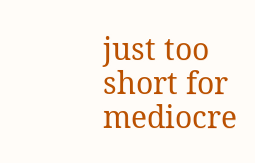just too short for mediocre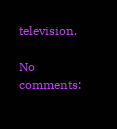television.

No comments: